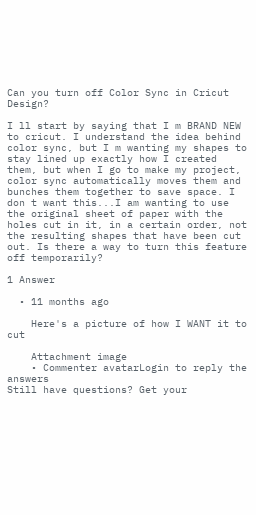Can you turn off Color Sync in Cricut Design?

I ll start by saying that I m BRAND NEW to cricut. I understand the idea behind color sync, but I m wanting my shapes to stay lined up exactly how I created them, but when I go to make my project, color sync automatically moves them and bunches them together to save space. I don t want this...I am wanting to use the original sheet of paper with the holes cut in it, in a certain order, not the resulting shapes that have been cut out. Is there a way to turn this feature off temporarily?

1 Answer

  • 11 months ago

    Here's a picture of how I WANT it to cut

    Attachment image
    • Commenter avatarLogin to reply the answers
Still have questions? Get your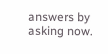answers by asking now.